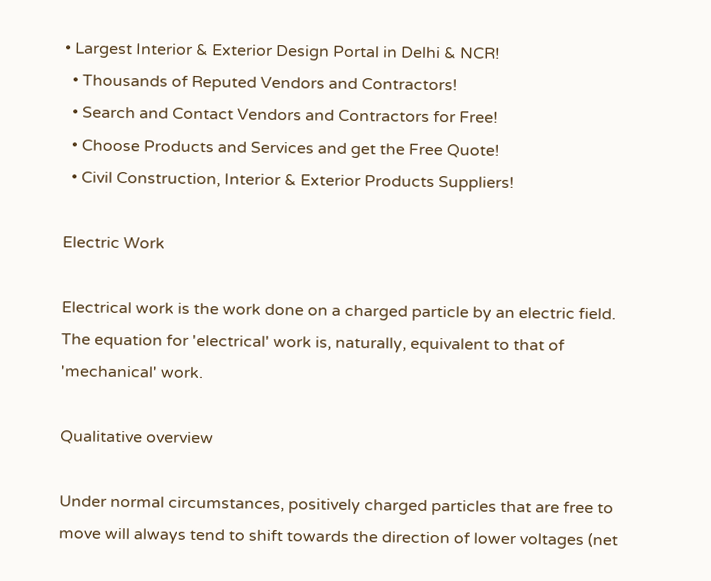• Largest Interior & Exterior Design Portal in Delhi & NCR!
  • Thousands of Reputed Vendors and Contractors!
  • Search and Contact Vendors and Contractors for Free!
  • Choose Products and Services and get the Free Quote!
  • Civil Construction, Interior & Exterior Products Suppliers!

Electric Work

Electrical work is the work done on a charged particle by an electric field. The equation for 'electrical' work is, naturally, equivalent to that of 'mechanical' work.

Qualitative overview

Under normal circumstances, positively charged particles that are free to move will always tend to shift towards the direction of lower voltages (net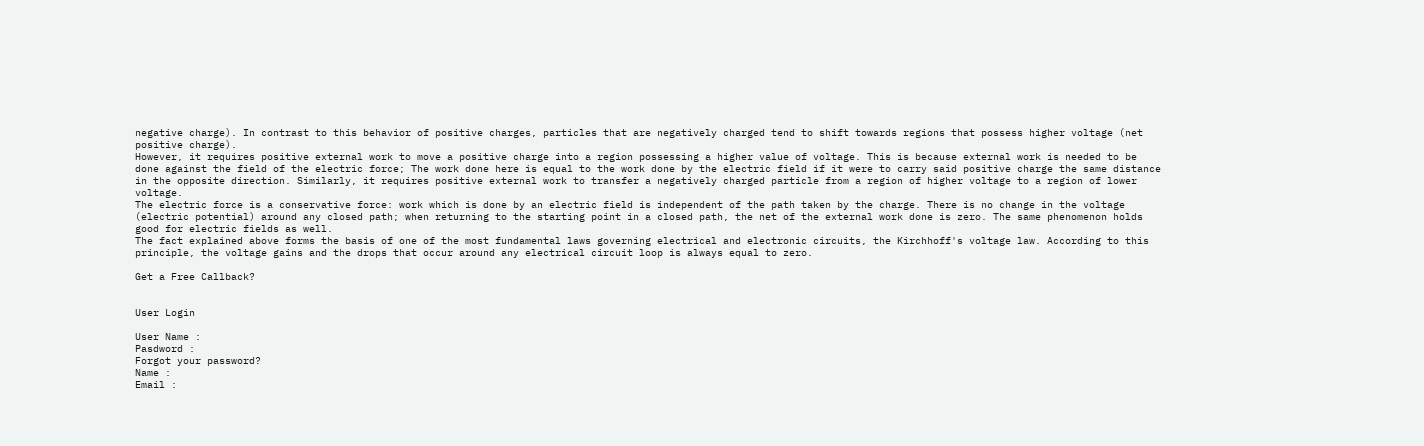negative charge). In contrast to this behavior of positive charges, particles that are negatively charged tend to shift towards regions that possess higher voltage (net positive charge).
However, it requires positive external work to move a positive charge into a region possessing a higher value of voltage. This is because external work is needed to be done against the field of the electric force; The work done here is equal to the work done by the electric field if it were to carry said positive charge the same distance in the opposite direction. Similarly, it requires positive external work to transfer a negatively charged particle from a region of higher voltage to a region of lower voltage.
The electric force is a conservative force: work which is done by an electric field is independent of the path taken by the charge. There is no change in the voltage (electric potential) around any closed path; when returning to the starting point in a closed path, the net of the external work done is zero. The same phenomenon holds good for electric fields as well.
The fact explained above forms the basis of one of the most fundamental laws governing electrical and electronic circuits, the Kirchhoff's voltage law. According to this principle, the voltage gains and the drops that occur around any electrical circuit loop is always equal to zero.

Get a Free Callback?


User Login

User Name :
Pasdword :
Forgot your password?
Name :
Email :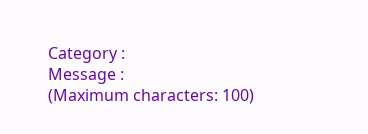Category :
Message :
(Maximum characters: 100)